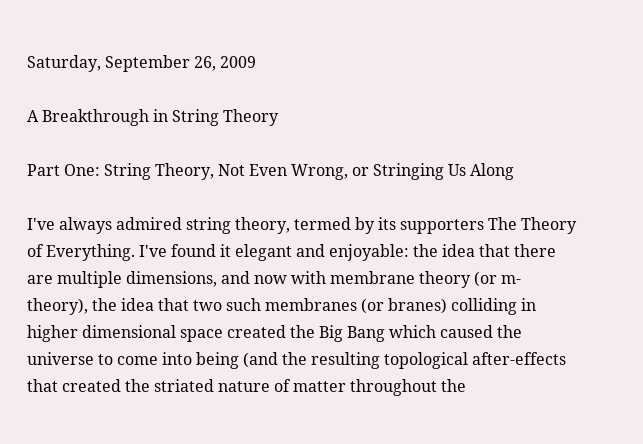Saturday, September 26, 2009

A Breakthrough in String Theory

Part One: String Theory, Not Even Wrong, or Stringing Us Along

I've always admired string theory, termed by its supporters The Theory of Everything. I've found it elegant and enjoyable: the idea that there are multiple dimensions, and now with membrane theory (or m-theory), the idea that two such membranes (or branes) colliding in higher dimensional space created the Big Bang which caused the universe to come into being (and the resulting topological after-effects that created the striated nature of matter throughout the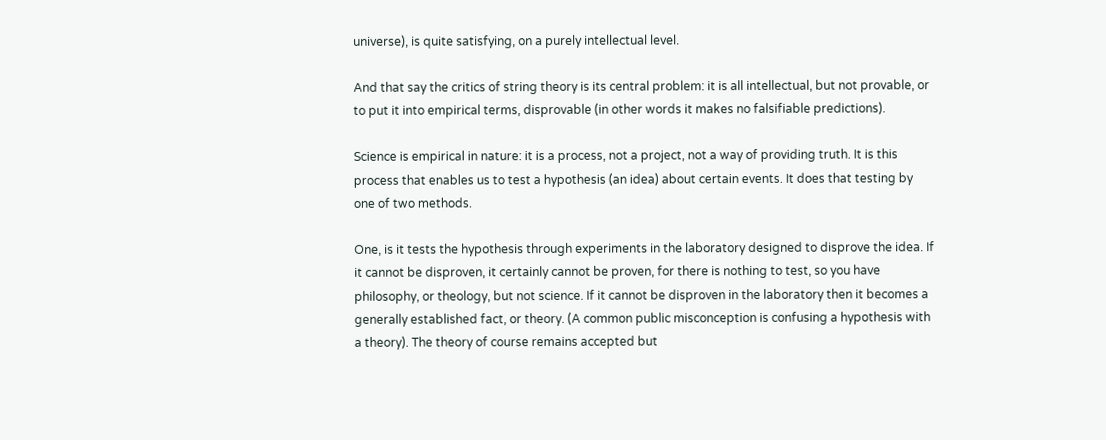universe), is quite satisfying, on a purely intellectual level.

And that say the critics of string theory is its central problem: it is all intellectual, but not provable, or to put it into empirical terms, disprovable (in other words it makes no falsifiable predictions).

Science is empirical in nature: it is a process, not a project, not a way of providing truth. It is this process that enables us to test a hypothesis (an idea) about certain events. It does that testing by one of two methods.

One, is it tests the hypothesis through experiments in the laboratory designed to disprove the idea. If it cannot be disproven, it certainly cannot be proven, for there is nothing to test, so you have philosophy, or theology, but not science. If it cannot be disproven in the laboratory then it becomes a generally established fact, or theory. (A common public misconception is confusing a hypothesis with a theory). The theory of course remains accepted but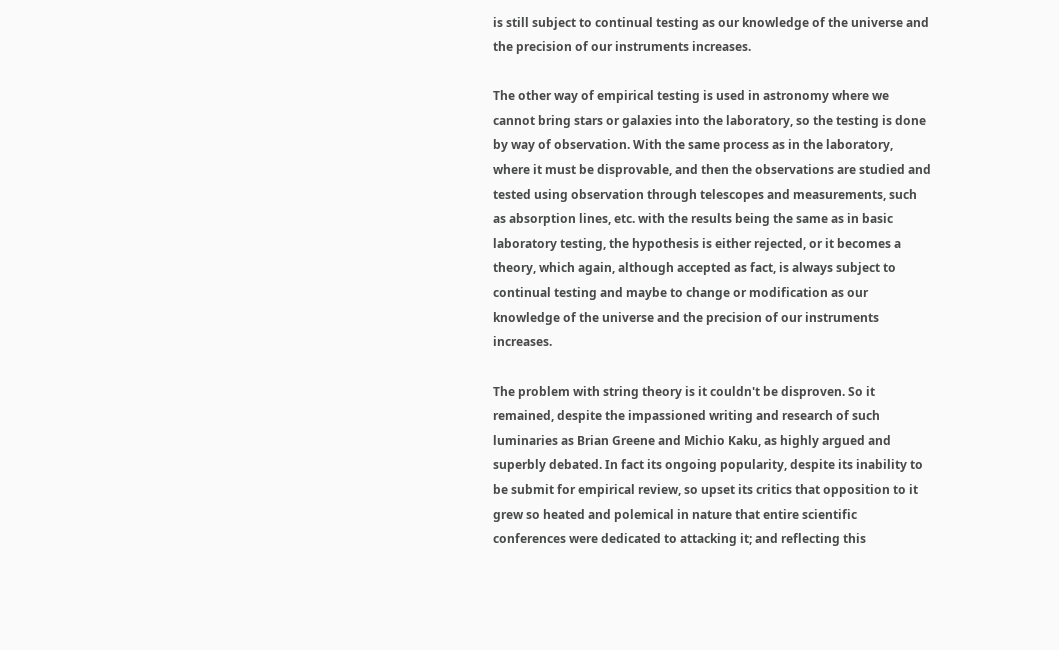is still subject to continual testing as our knowledge of the universe and the precision of our instruments increases.

The other way of empirical testing is used in astronomy where we cannot bring stars or galaxies into the laboratory, so the testing is done by way of observation. With the same process as in the laboratory, where it must be disprovable, and then the observations are studied and tested using observation through telescopes and measurements, such as absorption lines, etc. with the results being the same as in basic laboratory testing, the hypothesis is either rejected, or it becomes a theory, which again, although accepted as fact, is always subject to continual testing and maybe to change or modification as our knowledge of the universe and the precision of our instruments increases.

The problem with string theory is it couldn't be disproven. So it remained, despite the impassioned writing and research of such luminaries as Brian Greene and Michio Kaku, as highly argued and superbly debated. In fact its ongoing popularity, despite its inability to be submit for empirical review, so upset its critics that opposition to it grew so heated and polemical in nature that entire scientific conferences were dedicated to attacking it; and reflecting this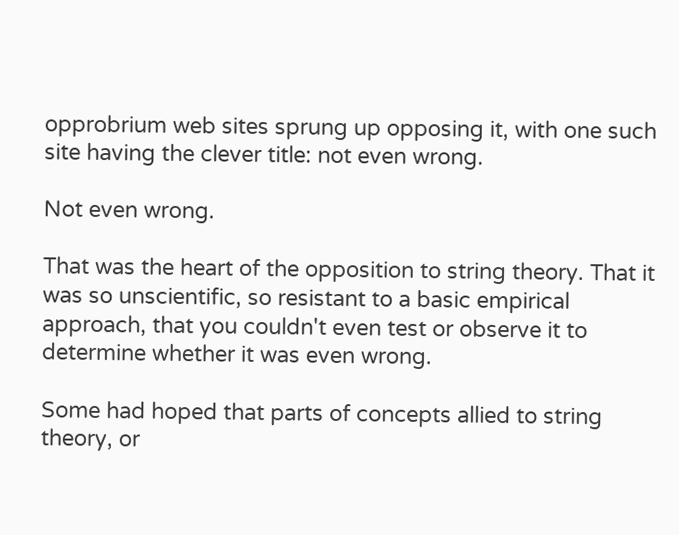opprobrium web sites sprung up opposing it, with one such site having the clever title: not even wrong.

Not even wrong.

That was the heart of the opposition to string theory. That it was so unscientific, so resistant to a basic empirical approach, that you couldn't even test or observe it to determine whether it was even wrong.

Some had hoped that parts of concepts allied to string theory, or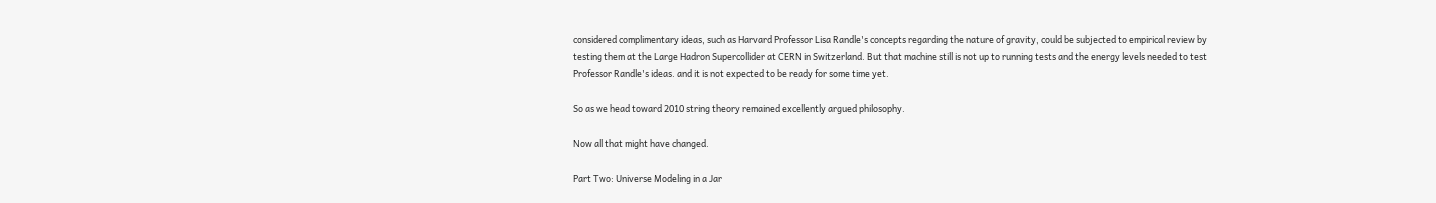considered complimentary ideas, such as Harvard Professor Lisa Randle's concepts regarding the nature of gravity, could be subjected to empirical review by testing them at the Large Hadron Supercollider at CERN in Switzerland. But that machine still is not up to running tests and the energy levels needed to test Professor Randle's ideas. and it is not expected to be ready for some time yet.

So as we head toward 2010 string theory remained excellently argued philosophy.

Now all that might have changed.

Part Two: Universe Modeling in a Jar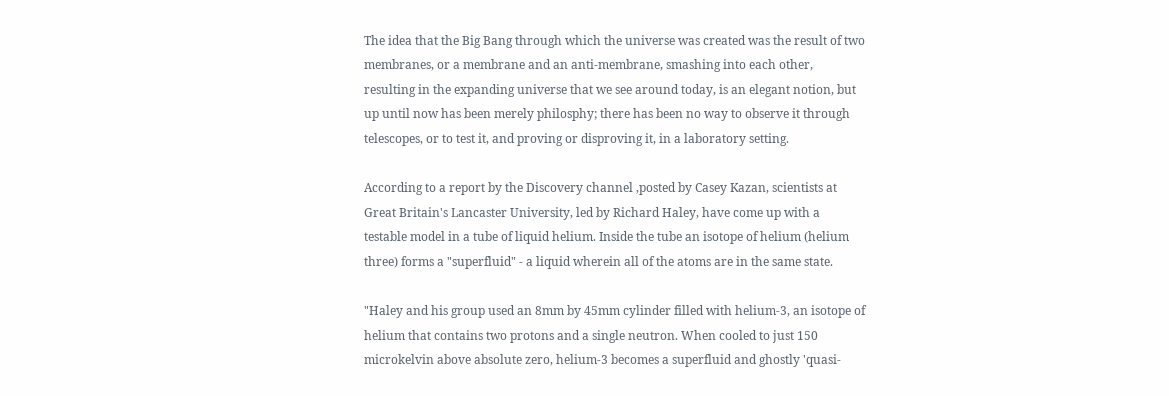The idea that the Big Bang through which the universe was created was the result of two membranes, or a membrane and an anti-membrane, smashing into each other, resulting in the expanding universe that we see around today, is an elegant notion, but up until now has been merely philosphy; there has been no way to observe it through telescopes, or to test it, and proving or disproving it, in a laboratory setting.

According to a report by the Discovery channel ,posted by Casey Kazan, scientists at Great Britain's Lancaster University, led by Richard Haley, have come up with a testable model in a tube of liquid helium. Inside the tube an isotope of helium (helium three) forms a "superfluid" - a liquid wherein all of the atoms are in the same state.

"Haley and his group used an 8mm by 45mm cylinder filled with helium-3, an isotope of helium that contains two protons and a single neutron. When cooled to just 150 microkelvin above absolute zero, helium-3 becomes a superfluid and ghostly 'quasi-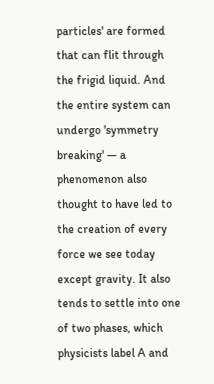particles' are formed that can flit through the frigid liquid. And the entire system can undergo 'symmetry breaking' — a phenomenon also thought to have led to the creation of every force we see today except gravity. It also tends to settle into one of two phases, which physicists label A and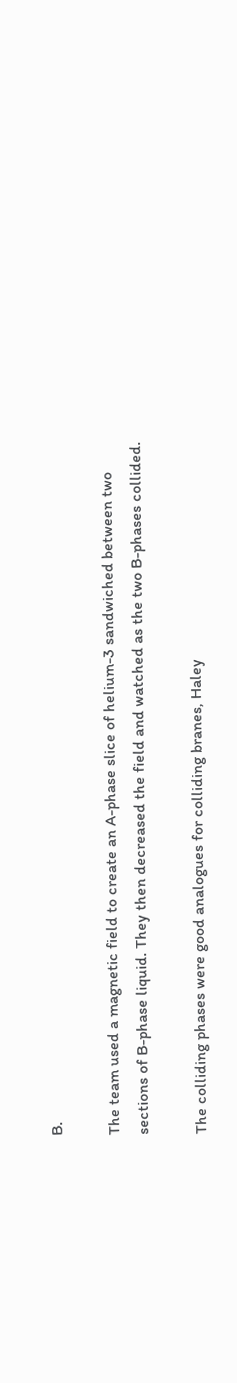B.

The team used a magnetic field to create an A-phase slice of helium-3 sandwiched between two sections of B-phase liquid. They then decreased the field and watched as the two B-phases collided.

The colliding phases were good analogues for colliding branes, Haley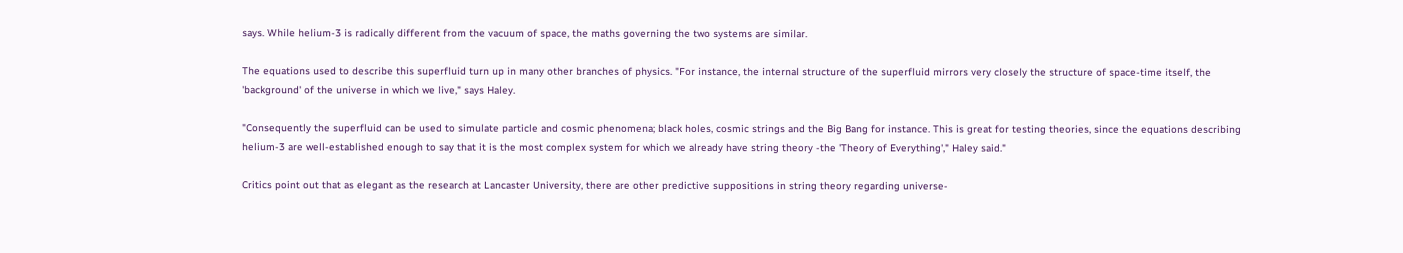says. While helium-3 is radically different from the vacuum of space, the maths governing the two systems are similar.

The equations used to describe this superfluid turn up in many other branches of physics. "For instance, the internal structure of the superfluid mirrors very closely the structure of space-time itself, the 'background' of the universe in which we live," says Haley.

"Consequently the superfluid can be used to simulate particle and cosmic phenomena; black holes, cosmic strings and the Big Bang for instance. This is great for testing theories, since the equations describing helium-3 are well-established enough to say that it is the most complex system for which we already have string theory -the 'Theory of Everything'," Haley said."

Critics point out that as elegant as the research at Lancaster University, there are other predictive suppositions in string theory regarding universe-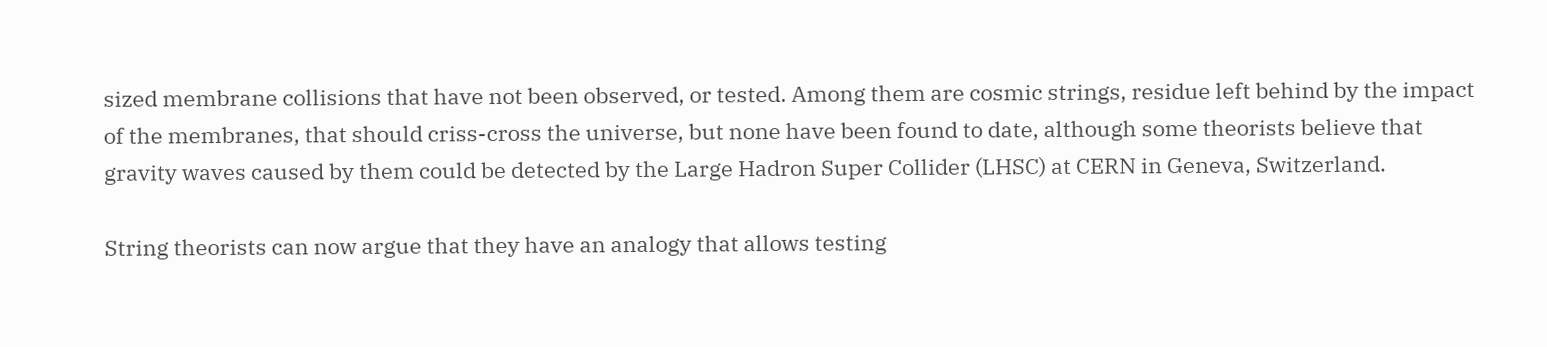sized membrane collisions that have not been observed, or tested. Among them are cosmic strings, residue left behind by the impact of the membranes, that should criss-cross the universe, but none have been found to date, although some theorists believe that gravity waves caused by them could be detected by the Large Hadron Super Collider (LHSC) at CERN in Geneva, Switzerland.

String theorists can now argue that they have an analogy that allows testing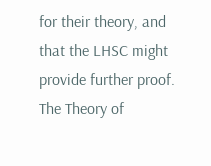for their theory, and that the LHSC might provide further proof. The Theory of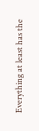Everything at least has the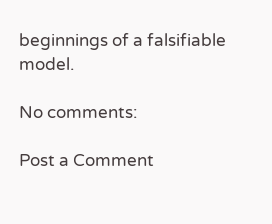beginnings of a falsifiable model.

No comments:

Post a Comment